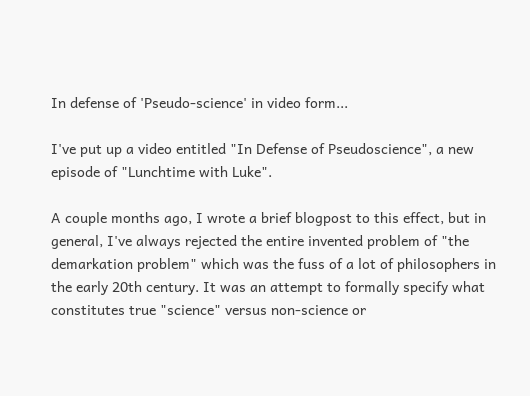In defense of 'Pseudo-science' in video form...

I've put up a video entitled "In Defense of Pseudoscience", a new episode of "Lunchtime with Luke".

A couple months ago, I wrote a brief blogpost to this effect, but in general, I've always rejected the entire invented problem of "the demarkation problem" which was the fuss of a lot of philosophers in the early 20th century. It was an attempt to formally specify what constitutes true "science" versus non-science or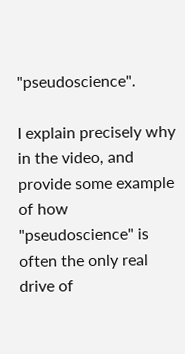"pseudoscience".

I explain precisely why in the video, and provide some example of how "pseudoscience" is often the only real drive of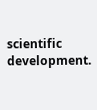scientific development.